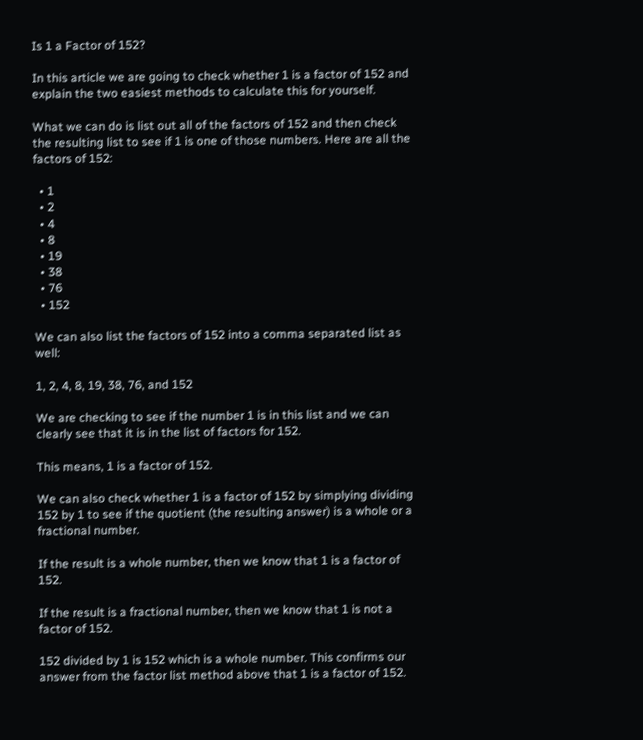Is 1 a Factor of 152?

In this article we are going to check whether 1 is a factor of 152 and explain the two easiest methods to calculate this for yourself.

What we can do is list out all of the factors of 152 and then check the resulting list to see if 1 is one of those numbers. Here are all the factors of 152:

  • 1
  • 2
  • 4
  • 8
  • 19
  • 38
  • 76
  • 152

We can also list the factors of 152 into a comma separated list as well:

1, 2, 4, 8, 19, 38, 76, and 152

We are checking to see if the number 1 is in this list and we can clearly see that it is in the list of factors for 152.

This means, 1 is a factor of 152.

We can also check whether 1 is a factor of 152 by simplying dividing 152 by 1 to see if the quotient (the resulting answer) is a whole or a fractional number.

If the result is a whole number, then we know that 1 is a factor of 152.

If the result is a fractional number, then we know that 1 is not a factor of 152.

152 divided by 1 is 152 which is a whole number. This confirms our answer from the factor list method above that 1 is a factor of 152.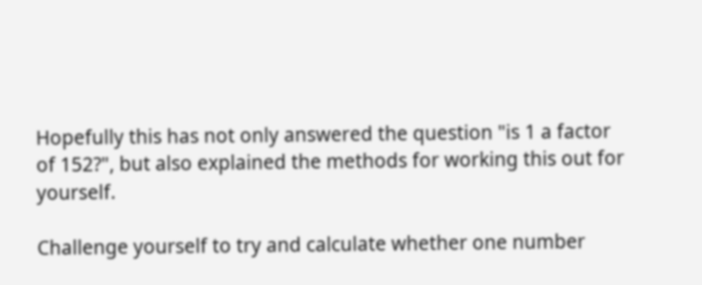Hopefully this has not only answered the question "is 1 a factor of 152?", but also explained the methods for working this out for yourself.

Challenge yourself to try and calculate whether one number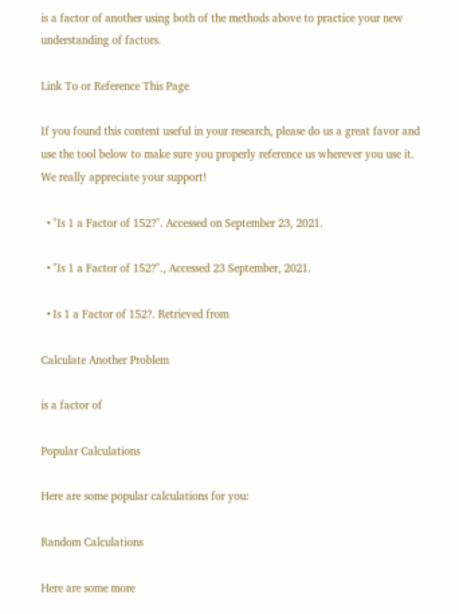is a factor of another using both of the methods above to practice your new understanding of factors.

Link To or Reference This Page

If you found this content useful in your research, please do us a great favor and use the tool below to make sure you properly reference us wherever you use it. We really appreciate your support!

  • "Is 1 a Factor of 152?". Accessed on September 23, 2021.

  • "Is 1 a Factor of 152?"., Accessed 23 September, 2021.

  • Is 1 a Factor of 152?. Retrieved from

Calculate Another Problem

is a factor of

Popular Calculations

Here are some popular calculations for you:

Random Calculations

Here are some more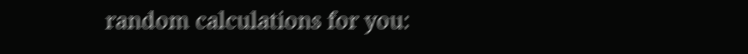random calculations for you: